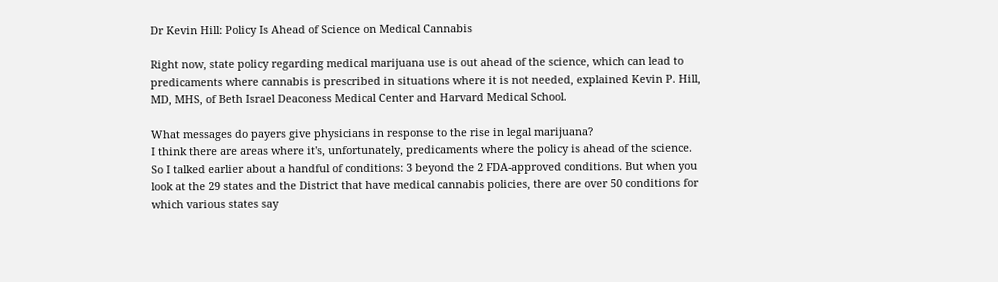Dr Kevin Hill: Policy Is Ahead of Science on Medical Cannabis

Right now, state policy regarding medical marijuana use is out ahead of the science, which can lead to predicaments where cannabis is prescribed in situations where it is not needed, explained Kevin P. Hill, MD, MHS, of Beth Israel Deaconess Medical Center and Harvard Medical School.

What messages do payers give physicians in response to the rise in legal marijuana?
I think there are areas where it's, unfortunately, predicaments where the policy is ahead of the science. So I talked earlier about a handful of conditions: 3 beyond the 2 FDA-approved conditions. But when you look at the 29 states and the District that have medical cannabis policies, there are over 50 conditions for which various states say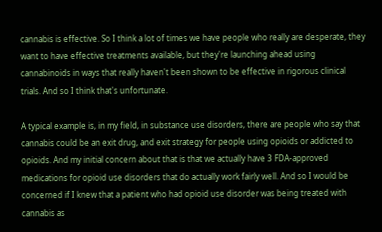cannabis is effective. So I think a lot of times we have people who really are desperate, they want to have effective treatments available, but they're launching ahead using cannabinoids in ways that really haven't been shown to be effective in rigorous clinical trials. And so I think that's unfortunate.

A typical example is, in my field, in substance use disorders, there are people who say that cannabis could be an exit drug, and exit strategy for people using opioids or addicted to opioids. And my initial concern about that is that we actually have 3 FDA-approved medications for opioid use disorders that do actually work fairly well. And so I would be concerned if I knew that a patient who had opioid use disorder was being treated with cannabis as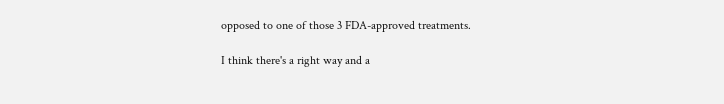opposed to one of those 3 FDA-approved treatments.

I think there's a right way and a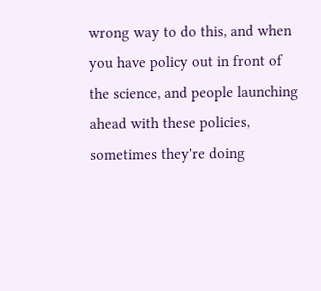wrong way to do this, and when you have policy out in front of the science, and people launching ahead with these policies, sometimes they're doing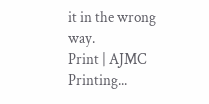it in the wrong way.
Print | AJMC Printing...